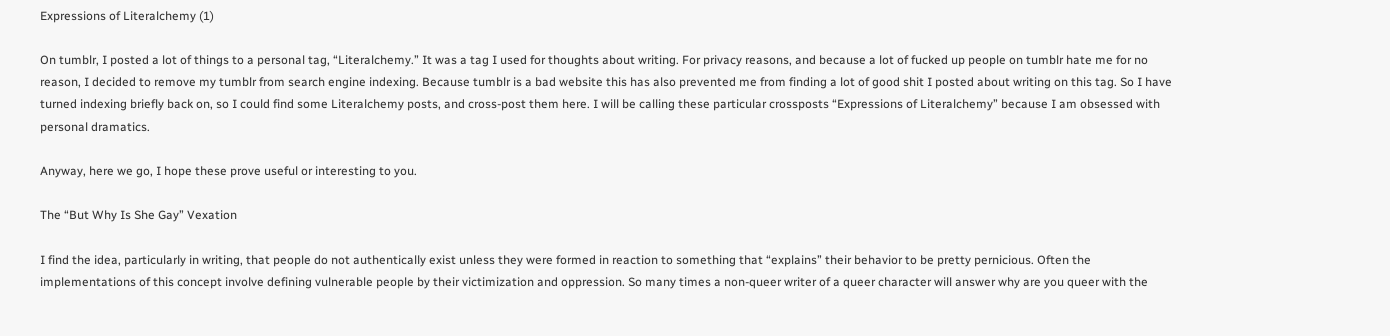Expressions of Literalchemy (1)

On tumblr, I posted a lot of things to a personal tag, “Literalchemy.” It was a tag I used for thoughts about writing. For privacy reasons, and because a lot of fucked up people on tumblr hate me for no reason, I decided to remove my tumblr from search engine indexing. Because tumblr is a bad website this has also prevented me from finding a lot of good shit I posted about writing on this tag. So I have turned indexing briefly back on, so I could find some Literalchemy posts, and cross-post them here. I will be calling these particular crossposts “Expressions of Literalchemy” because I am obsessed with personal dramatics.

Anyway, here we go, I hope these prove useful or interesting to you.

The “But Why Is She Gay” Vexation

I find the idea, particularly in writing, that people do not authentically exist unless they were formed in reaction to something that “explains” their behavior to be pretty pernicious. Often the implementations of this concept involve defining vulnerable people by their victimization and oppression. So many times a non-queer writer of a queer character will answer why are you queer with the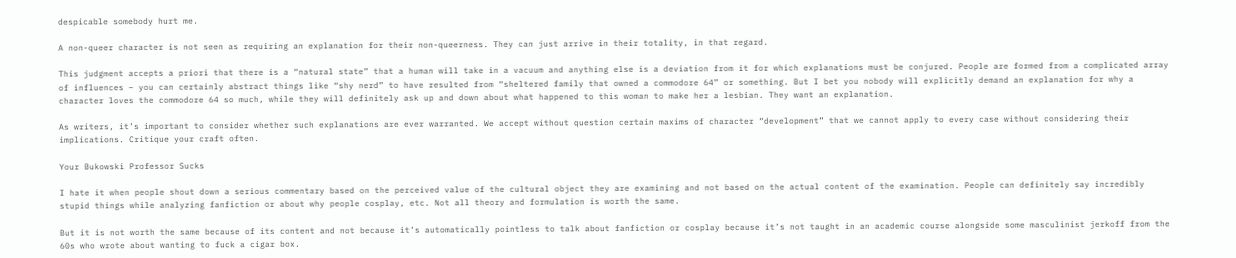despicable somebody hurt me.

A non-queer character is not seen as requiring an explanation for their non-queerness. They can just arrive in their totality, in that regard.

This judgment accepts a priori that there is a “natural state” that a human will take in a vacuum and anything else is a deviation from it for which explanations must be conjured. People are formed from a complicated array of influences – you can certainly abstract things like “shy nerd” to have resulted from “sheltered family that owned a commodore 64” or something. But I bet you nobody will explicitly demand an explanation for why a character loves the commodore 64 so much, while they will definitely ask up and down about what happened to this woman to make her a lesbian. They want an explanation.

As writers, it’s important to consider whether such explanations are ever warranted. We accept without question certain maxims of character “development” that we cannot apply to every case without considering their implications. Critique your craft often.

Your Bukowski Professor Sucks

I hate it when people shout down a serious commentary based on the perceived value of the cultural object they are examining and not based on the actual content of the examination. People can definitely say incredibly stupid things while analyzing fanfiction or about why people cosplay, etc. Not all theory and formulation is worth the same.

But it is not worth the same because of its content and not because it’s automatically pointless to talk about fanfiction or cosplay because it’s not taught in an academic course alongside some masculinist jerkoff from the 60s who wrote about wanting to fuck a cigar box.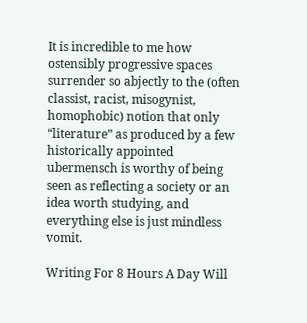It is incredible to me how ostensibly progressive spaces surrender so abjectly to the (often classist, racist, misogynist, homophobic) notion that only “literature” as produced by a few historically appointed ubermensch is worthy of being seen as reflecting a society or an idea worth studying, and everything else is just mindless vomit.

Writing For 8 Hours A Day Will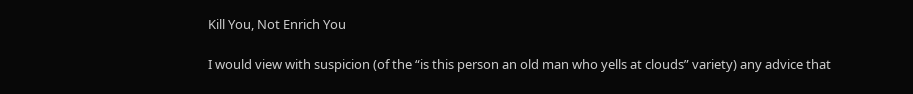Kill You, Not Enrich You

I would view with suspicion (of the “is this person an old man who yells at clouds” variety) any advice that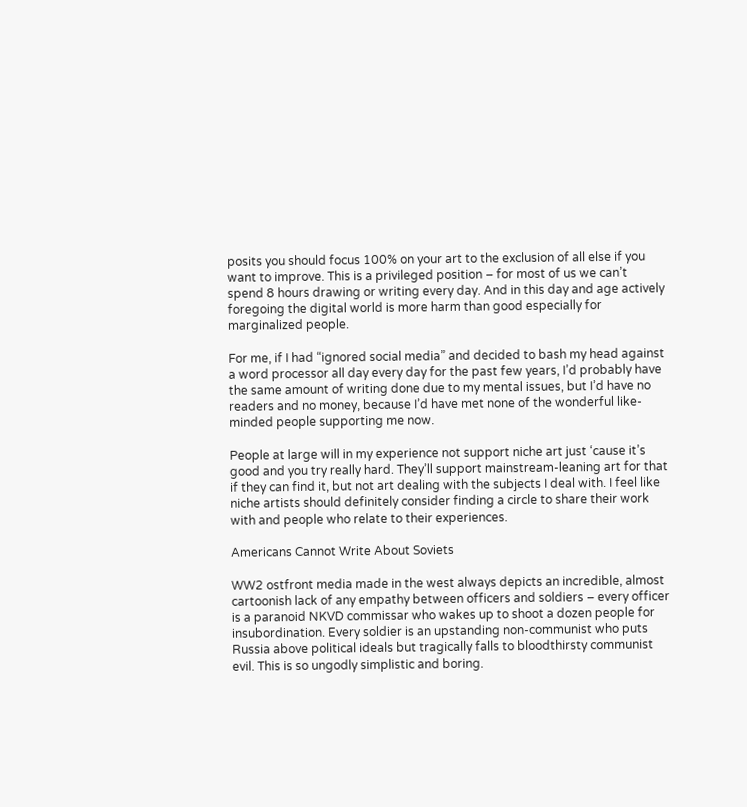posits you should focus 100% on your art to the exclusion of all else if you want to improve. This is a privileged position – for most of us we can’t spend 8 hours drawing or writing every day. And in this day and age actively foregoing the digital world is more harm than good especially for marginalized people.

For me, if I had “ignored social media” and decided to bash my head against a word processor all day every day for the past few years, I’d probably have the same amount of writing done due to my mental issues, but I’d have no readers and no money, because I’d have met none of the wonderful like-minded people supporting me now.

People at large will in my experience not support niche art just ‘cause it’s good and you try really hard. They’ll support mainstream-leaning art for that if they can find it, but not art dealing with the subjects I deal with. I feel like niche artists should definitely consider finding a circle to share their work with and people who relate to their experiences.

Americans Cannot Write About Soviets

WW2 ostfront media made in the west always depicts an incredible, almost cartoonish lack of any empathy between officers and soldiers – every officer is a paranoid NKVD commissar who wakes up to shoot a dozen people for insubordination. Every soldier is an upstanding non-communist who puts Russia above political ideals but tragically falls to bloodthirsty communist evil. This is so ungodly simplistic and boring.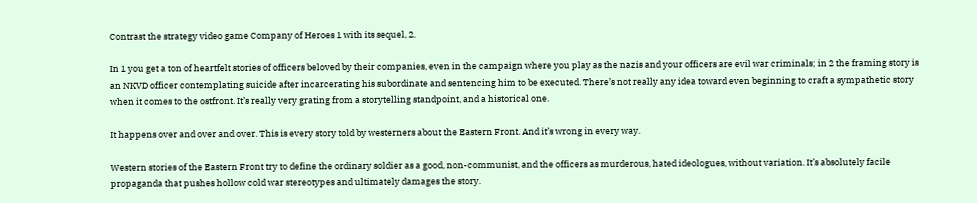Contrast the strategy video game Company of Heroes 1 with its sequel, 2.

In 1 you get a ton of heartfelt stories of officers beloved by their companies, even in the campaign where you play as the nazis and your officers are evil war criminals; in 2 the framing story is an NKVD officer contemplating suicide after incarcerating his subordinate and sentencing him to be executed. There’s not really any idea toward even beginning to craft a sympathetic story when it comes to the ostfront. It’s really very grating from a storytelling standpoint, and a historical one.

It happens over and over and over. This is every story told by westerners about the Eastern Front. And it’s wrong in every way.

Western stories of the Eastern Front try to define the ordinary soldier as a good, non-communist, and the officers as murderous, hated ideologues, without variation. It’s absolutely facile propaganda that pushes hollow cold war stereotypes and ultimately damages the story.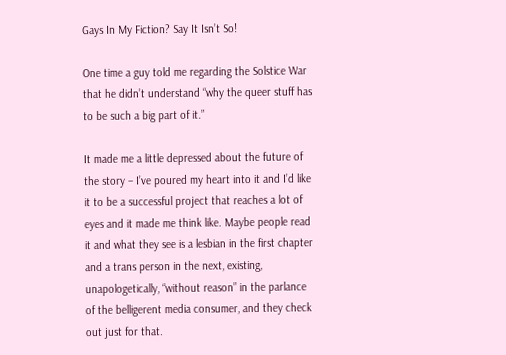Gays In My Fiction? Say It Isn’t So!

One time a guy told me regarding the Solstice War that he didn’t understand “why the queer stuff has to be such a big part of it.”

It made me a little depressed about the future of the story – I’ve poured my heart into it and I’d like it to be a successful project that reaches a lot of eyes and it made me think like. Maybe people read it and what they see is a lesbian in the first chapter and a trans person in the next, existing, unapologetically, “without reason” in the parlance of the belligerent media consumer, and they check out just for that.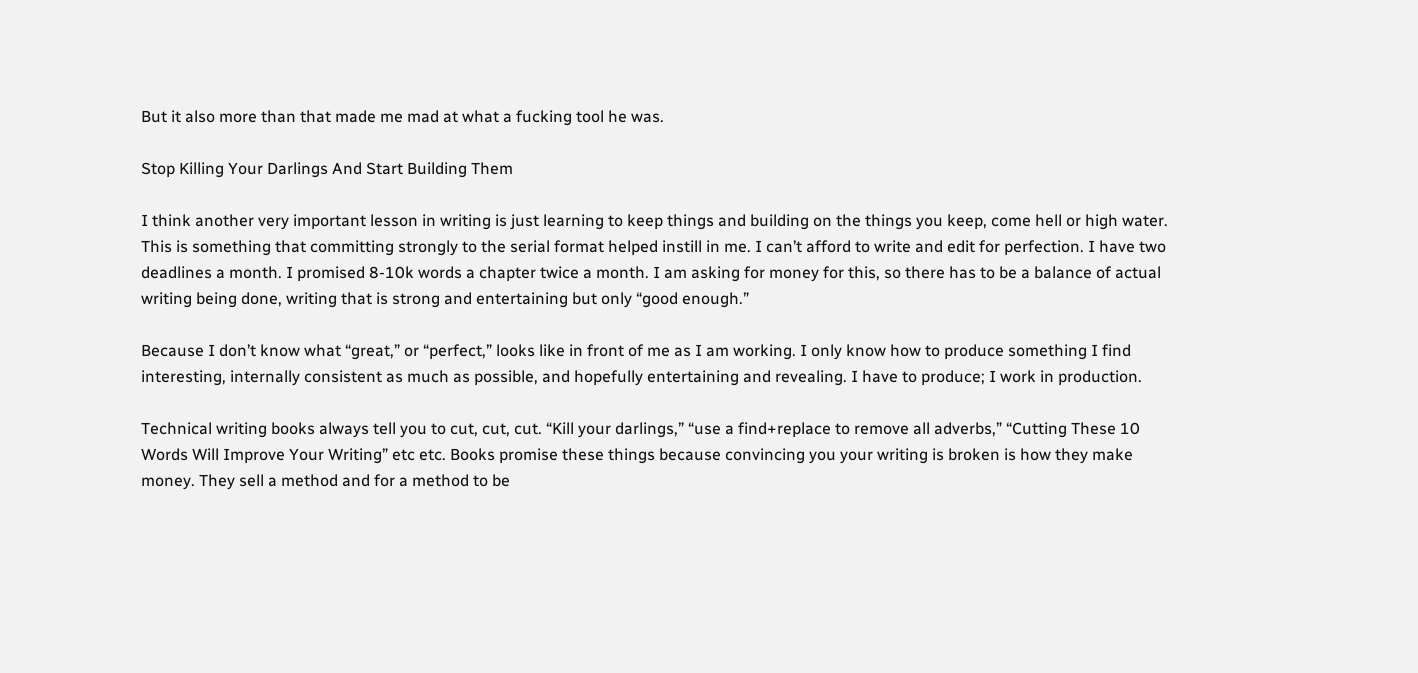But it also more than that made me mad at what a fucking tool he was.

Stop Killing Your Darlings And Start Building Them

I think another very important lesson in writing is just learning to keep things and building on the things you keep, come hell or high water. This is something that committing strongly to the serial format helped instill in me. I can’t afford to write and edit for perfection. I have two deadlines a month. I promised 8-10k words a chapter twice a month. I am asking for money for this, so there has to be a balance of actual writing being done, writing that is strong and entertaining but only “good enough.”

Because I don’t know what “great,” or “perfect,” looks like in front of me as I am working. I only know how to produce something I find interesting, internally consistent as much as possible, and hopefully entertaining and revealing. I have to produce; I work in production.

Technical writing books always tell you to cut, cut, cut. “Kill your darlings,” “use a find+replace to remove all adverbs,” “Cutting These 10 Words Will Improve Your Writing” etc etc. Books promise these things because convincing you your writing is broken is how they make money. They sell a method and for a method to be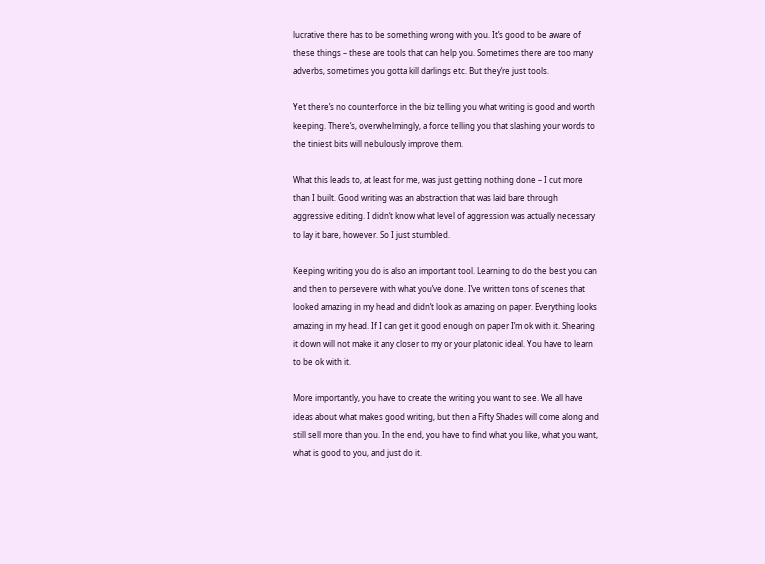lucrative there has to be something wrong with you. It’s good to be aware of these things – these are tools that can help you. Sometimes there are too many adverbs, sometimes you gotta kill darlings etc. But they’re just tools.

Yet there’s no counterforce in the biz telling you what writing is good and worth keeping. There’s, overwhelmingly, a force telling you that slashing your words to the tiniest bits will nebulously improve them.

What this leads to, at least for me, was just getting nothing done – I cut more than I built. Good writing was an abstraction that was laid bare through aggressive editing. I didn’t know what level of aggression was actually necessary to lay it bare, however. So I just stumbled.

Keeping writing you do is also an important tool. Learning to do the best you can and then to persevere with what you’ve done. I’ve written tons of scenes that looked amazing in my head and didn’t look as amazing on paper. Everything looks amazing in my head. If I can get it good enough on paper I’m ok with it. Shearing it down will not make it any closer to my or your platonic ideal. You have to learn to be ok with it.

More importantly, you have to create the writing you want to see. We all have ideas about what makes good writing, but then a Fifty Shades will come along and still sell more than you. In the end, you have to find what you like, what you want, what is good to you, and just do it.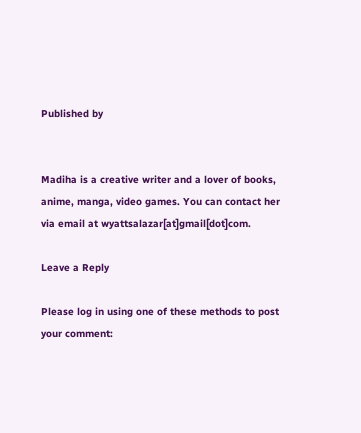Published by


Madiha is a creative writer and a lover of books, anime, manga, video games. You can contact her via email at wyattsalazar[at]gmail[dot]com.

Leave a Reply

Please log in using one of these methods to post your comment: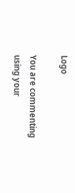Logo

You are commenting using your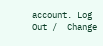account. Log Out /  Change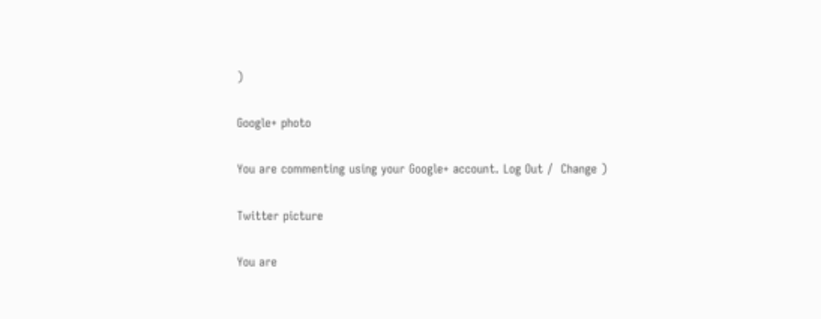)

Google+ photo

You are commenting using your Google+ account. Log Out /  Change )

Twitter picture

You are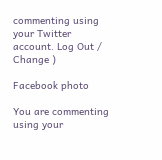commenting using your Twitter account. Log Out /  Change )

Facebook photo

You are commenting using your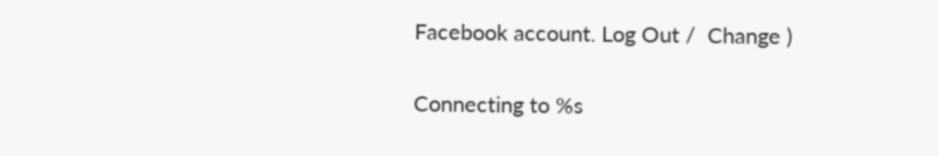Facebook account. Log Out /  Change )


Connecting to %s